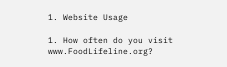1. Website Usage

1. How often do you visit www.FoodLifeline.org?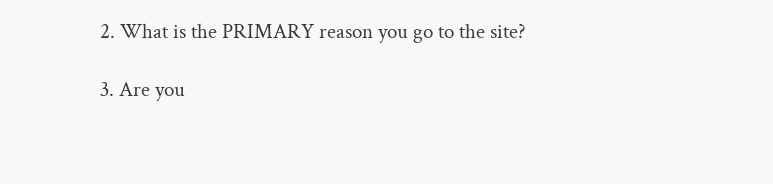2. What is the PRIMARY reason you go to the site?

3. Are you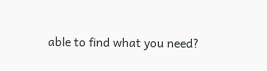able to find what you need?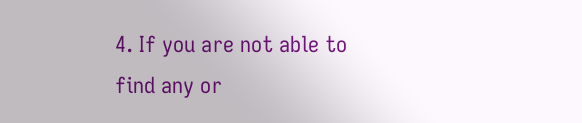4. If you are not able to find any or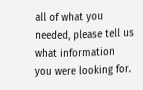all of what you needed, please tell us what information you were looking for.